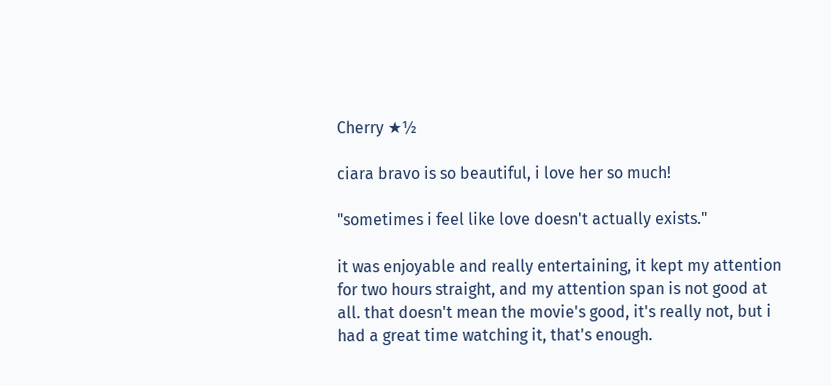Cherry ★½

ciara bravo is so beautiful, i love her so much!

"sometimes i feel like love doesn't actually exists."

it was enjoyable and really entertaining, it kept my attention for two hours straight, and my attention span is not good at all. that doesn't mean the movie's good, it's really not, but i had a great time watching it, that's enough.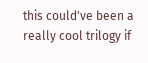this could've been a really cool trilogy if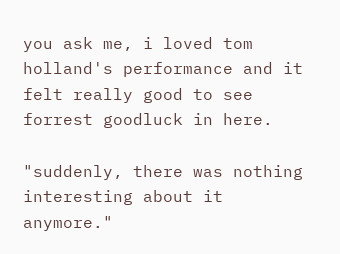you ask me, i loved tom holland's performance and it felt really good to see forrest goodluck in here.

"suddenly, there was nothing interesting about it anymore."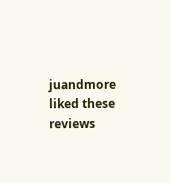juandmore liked these reviews